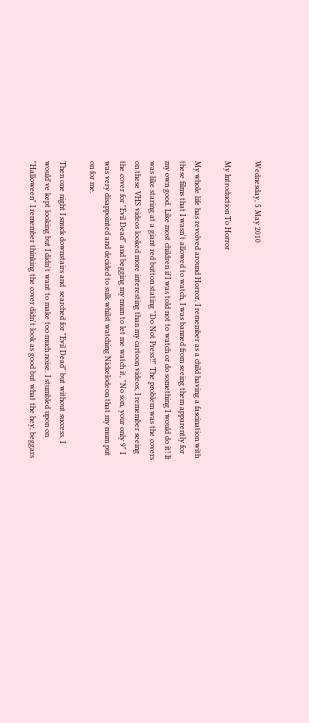Wednesday, 5 May 2010

My Introduction To Horror

My whole life has revolved around Horror, I remember as a child having a fascination with these films that I wasn't allowed to watch, I was banned from seeing them apparently for my own good. Like most children if I was told not to watch or do something I would do it! It was like staring at a giant red button stating "Do Not Press!!" The problem was the covers on these VHS videos looked more interesting than my cartoon videos, I remember seeing the cover for "Evil Dead" and begging my mum to let me watch it, "No son, your only 9" I was very disappointed and decided to sulk whilst watching Nickelodeon that my mum put on for me.

Then one night I snuck downstairs and  searched for "Evil Dead" but without success, I would've kept looking but I didn't want to make too much noise. I stumbled upon on "Halloween" I remember thinking the cover didn't look as good but what the hey, beggars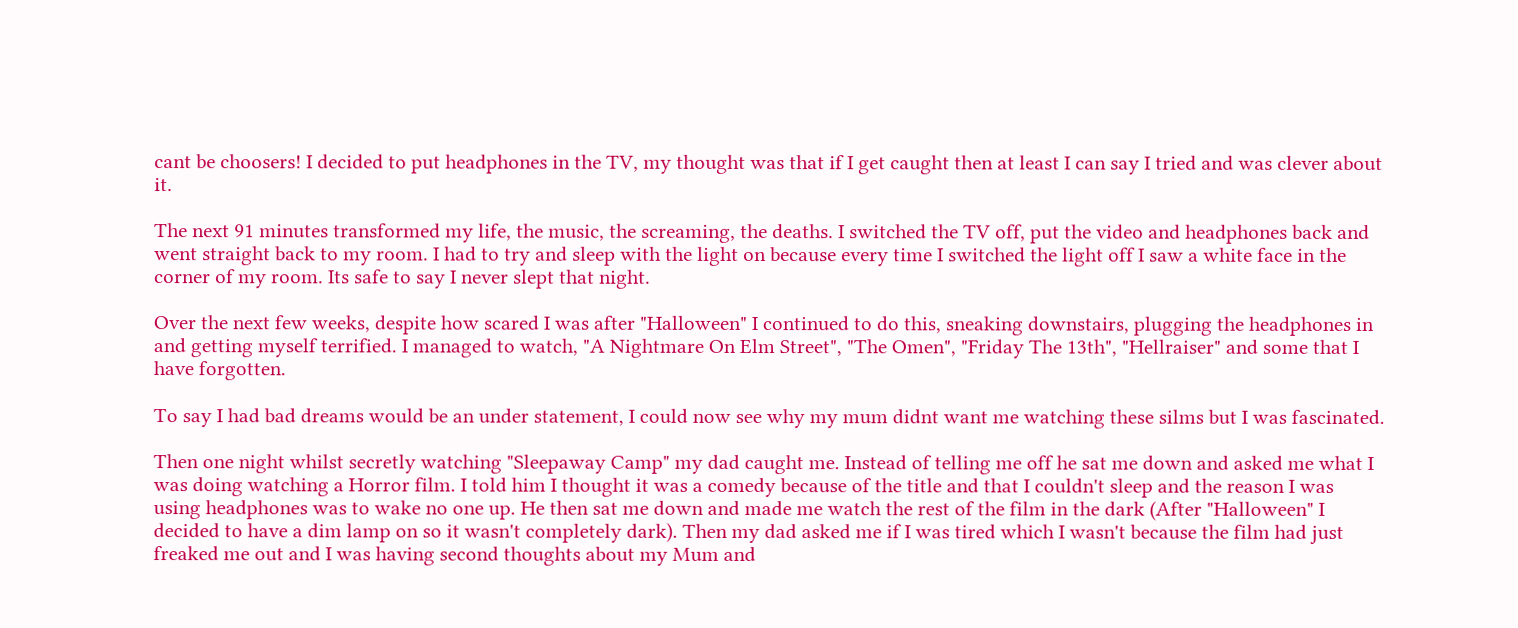cant be choosers! I decided to put headphones in the TV, my thought was that if I get caught then at least I can say I tried and was clever about it.

The next 91 minutes transformed my life, the music, the screaming, the deaths. I switched the TV off, put the video and headphones back and went straight back to my room. I had to try and sleep with the light on because every time I switched the light off I saw a white face in the corner of my room. Its safe to say I never slept that night.

Over the next few weeks, despite how scared I was after "Halloween" I continued to do this, sneaking downstairs, plugging the headphones in and getting myself terrified. I managed to watch, "A Nightmare On Elm Street", "The Omen", "Friday The 13th", "Hellraiser" and some that I have forgotten.

To say I had bad dreams would be an under statement, I could now see why my mum didnt want me watching these silms but I was fascinated.

Then one night whilst secretly watching "Sleepaway Camp" my dad caught me. Instead of telling me off he sat me down and asked me what I was doing watching a Horror film. I told him I thought it was a comedy because of the title and that I couldn't sleep and the reason I was using headphones was to wake no one up. He then sat me down and made me watch the rest of the film in the dark (After "Halloween" I decided to have a dim lamp on so it wasn't completely dark). Then my dad asked me if I was tired which I wasn't because the film had just freaked me out and I was having second thoughts about my Mum and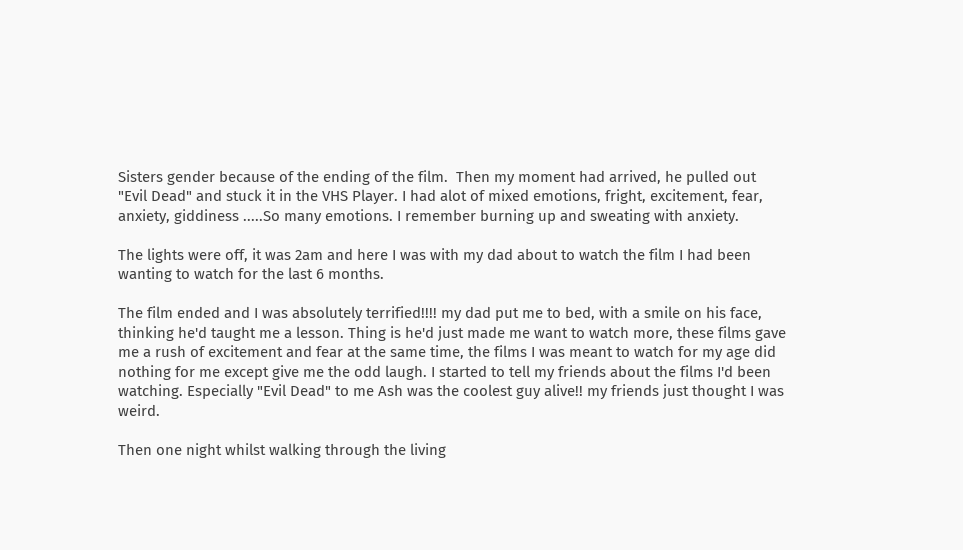Sisters gender because of the ending of the film.  Then my moment had arrived, he pulled out "Evil Dead" and stuck it in the VHS Player. I had alot of mixed emotions, fright, excitement, fear, anxiety, giddiness .....So many emotions. I remember burning up and sweating with anxiety.

The lights were off, it was 2am and here I was with my dad about to watch the film I had been wanting to watch for the last 6 months.

The film ended and I was absolutely terrified!!!! my dad put me to bed, with a smile on his face, thinking he'd taught me a lesson. Thing is he'd just made me want to watch more, these films gave me a rush of excitement and fear at the same time, the films I was meant to watch for my age did nothing for me except give me the odd laugh. I started to tell my friends about the films I'd been watching. Especially "Evil Dead" to me Ash was the coolest guy alive!! my friends just thought I was weird.

Then one night whilst walking through the living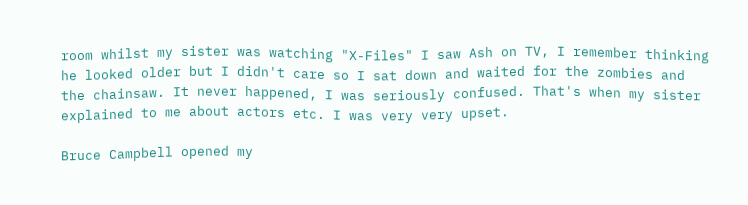room whilst my sister was watching "X-Files" I saw Ash on TV, I remember thinking he looked older but I didn't care so I sat down and waited for the zombies and the chainsaw. It never happened, I was seriously confused. That's when my sister explained to me about actors etc. I was very very upset.

Bruce Campbell opened my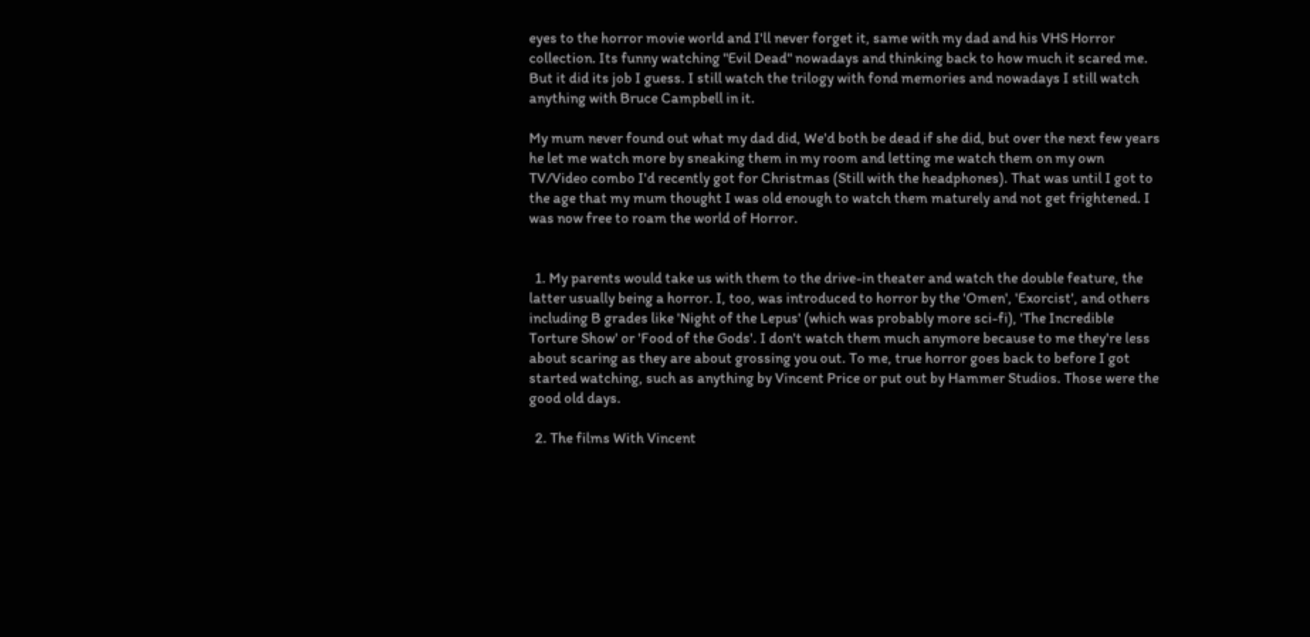eyes to the horror movie world and I'll never forget it, same with my dad and his VHS Horror collection. Its funny watching "Evil Dead" nowadays and thinking back to how much it scared me. But it did its job I guess. I still watch the trilogy with fond memories and nowadays I still watch anything with Bruce Campbell in it.

My mum never found out what my dad did, We'd both be dead if she did, but over the next few years he let me watch more by sneaking them in my room and letting me watch them on my own TV/Video combo I'd recently got for Christmas (Still with the headphones). That was until I got to the age that my mum thought I was old enough to watch them maturely and not get frightened. I was now free to roam the world of Horror.


  1. My parents would take us with them to the drive-in theater and watch the double feature, the latter usually being a horror. I, too, was introduced to horror by the 'Omen', 'Exorcist', and others including B grades like 'Night of the Lepus' (which was probably more sci-fi), 'The Incredible Torture Show' or 'Food of the Gods'. I don't watch them much anymore because to me they're less about scaring as they are about grossing you out. To me, true horror goes back to before I got started watching, such as anything by Vincent Price or put out by Hammer Studios. Those were the good old days.

  2. The films With Vincent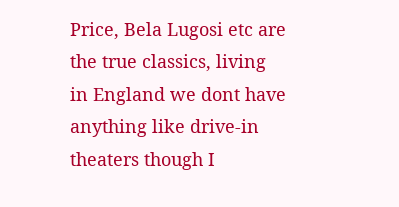Price, Bela Lugosi etc are the true classics, living in England we dont have anything like drive-in theaters though I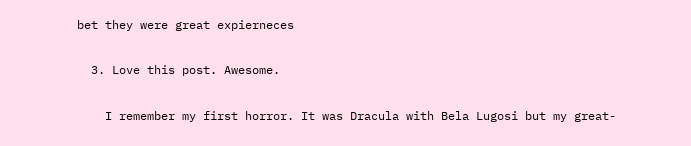bet they were great expierneces

  3. Love this post. Awesome.

    I remember my first horror. It was Dracula with Bela Lugosi but my great-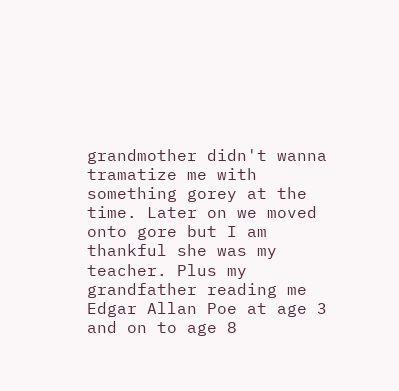grandmother didn't wanna tramatize me with something gorey at the time. Later on we moved onto gore but I am thankful she was my teacher. Plus my grandfather reading me Edgar Allan Poe at age 3 and on to age 8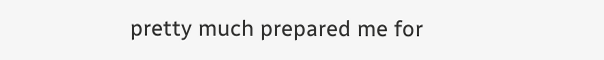pretty much prepared me for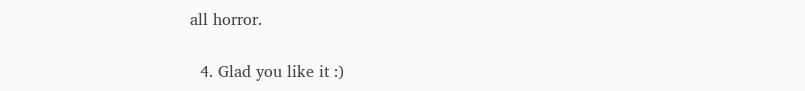all horror.

  4. Glad you like it :)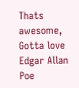Thats awesome, Gotta love Edgar Allan Poe